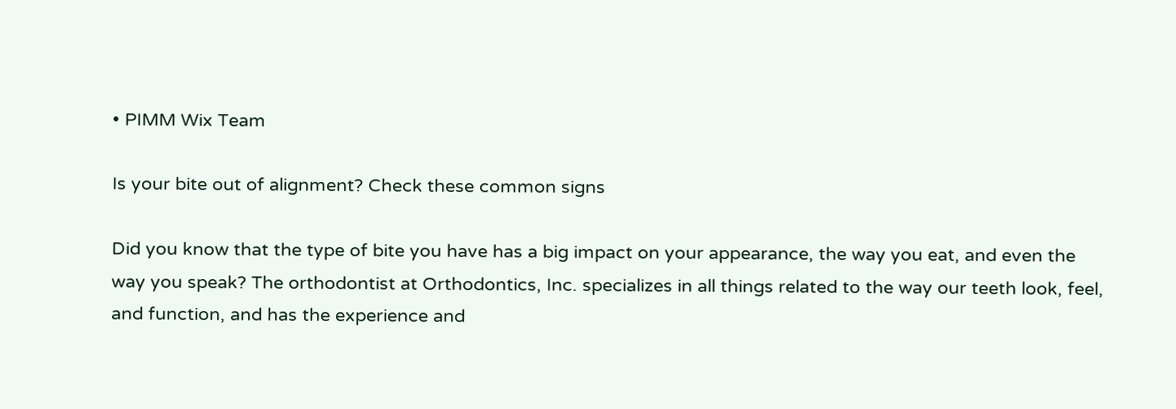• PIMM Wix Team

Is your bite out of alignment? Check these common signs

Did you know that the type of bite you have has a big impact on your appearance, the way you eat, and even the way you speak? The orthodontist at Orthodontics, Inc. specializes in all things related to the way our teeth look, feel, and function, and has the experience and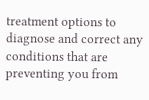treatment options to diagnose and correct any conditions that are preventing you from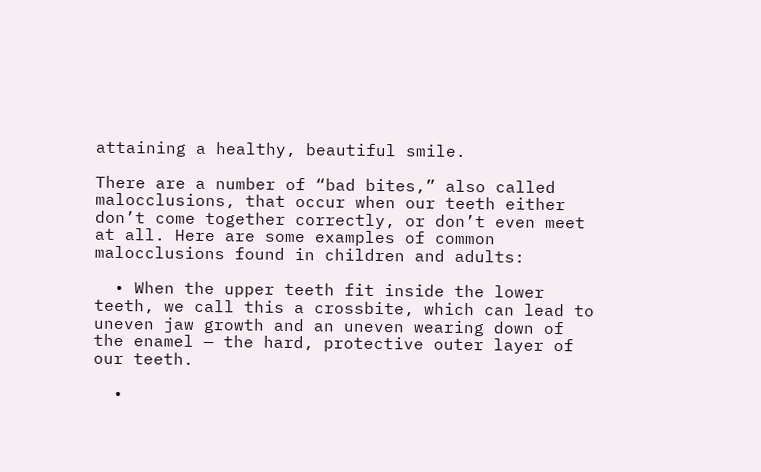attaining a healthy, beautiful smile.

There are a number of “bad bites,” also called malocclusions, that occur when our teeth either don’t come together correctly, or don’t even meet at all. Here are some examples of common malocclusions found in children and adults:

  • When the upper teeth fit inside the lower teeth, we call this a crossbite, which can lead to uneven jaw growth and an uneven wearing down of the enamel — the hard, protective outer layer of our teeth.

  •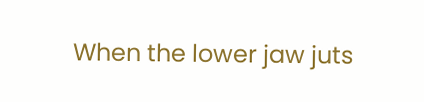When the lower jaw juts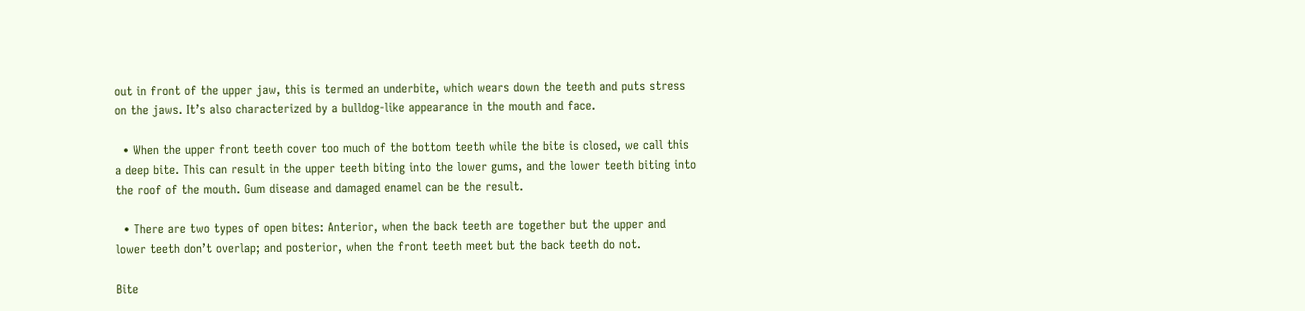out in front of the upper jaw, this is termed an underbite, which wears down the teeth and puts stress on the jaws. It’s also characterized by a bulldog-like appearance in the mouth and face.

  • When the upper front teeth cover too much of the bottom teeth while the bite is closed, we call this a deep bite. This can result in the upper teeth biting into the lower gums, and the lower teeth biting into the roof of the mouth. Gum disease and damaged enamel can be the result.

  • There are two types of open bites: Anterior, when the back teeth are together but the upper and lower teeth don’t overlap; and posterior, when the front teeth meet but the back teeth do not.

Bite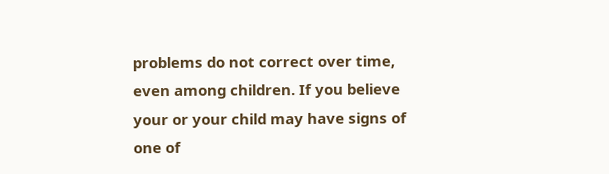problems do not correct over time, even among children. If you believe your or your child may have signs of one of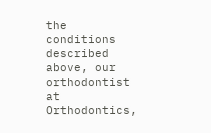the conditions described above, our orthodontist at Orthodontics,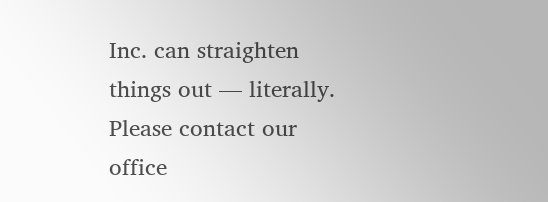Inc. can straighten things out — literally. Please contact our office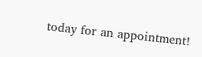today for an appointment!